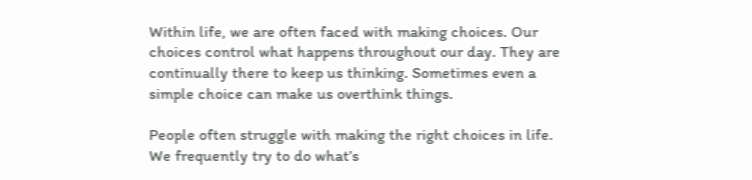Within life, we are often faced with making choices. Our choices control what happens throughout our day. They are continually there to keep us thinking. Sometimes even a simple choice can make us overthink things.

People often struggle with making the right choices in life. We frequently try to do what’s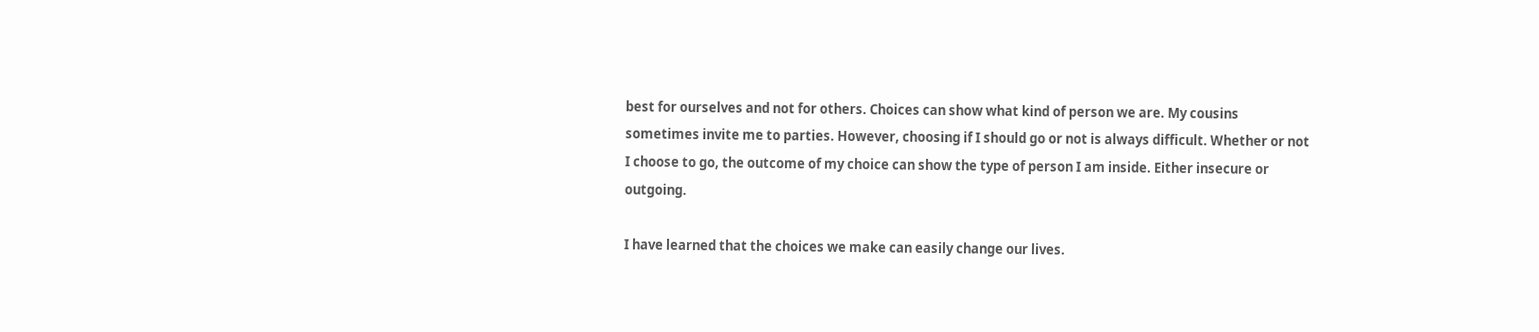best for ourselves and not for others. Choices can show what kind of person we are. My cousins sometimes invite me to parties. However, choosing if I should go or not is always difficult. Whether or not I choose to go, the outcome of my choice can show the type of person I am inside. Either insecure or outgoing.

I have learned that the choices we make can easily change our lives.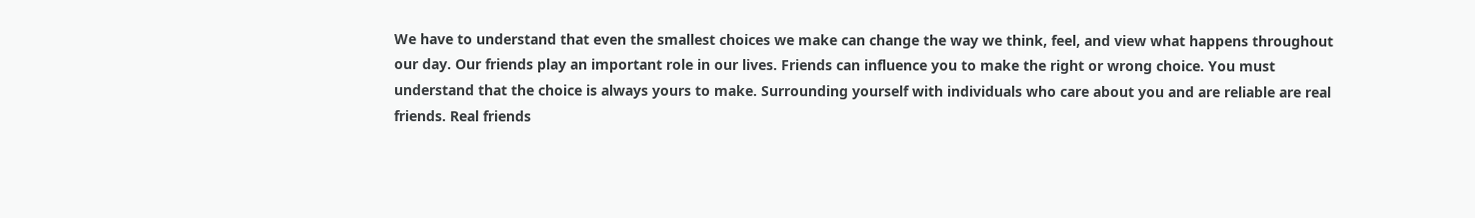We have to understand that even the smallest choices we make can change the way we think, feel, and view what happens throughout our day. Our friends play an important role in our lives. Friends can influence you to make the right or wrong choice. You must understand that the choice is always yours to make. Surrounding yourself with individuals who care about you and are reliable are real friends. Real friends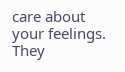care about your feelings. They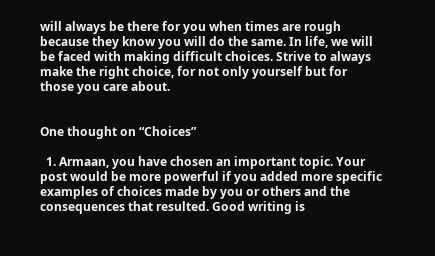will always be there for you when times are rough because they know you will do the same. In life, we will be faced with making difficult choices. Strive to always make the right choice, for not only yourself but for those you care about.


One thought on “Choices”

  1. Armaan, you have chosen an important topic. Your post would be more powerful if you added more specific examples of choices made by you or others and the consequences that resulted. Good writing is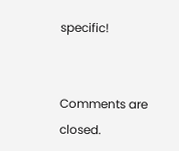specific!


Comments are closed.